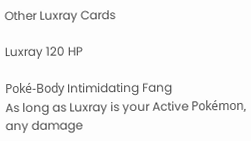Other Luxray Cards

Luxray 120 HP

Poké-Body Intimidating Fang
As long as Luxray is your Active Pokémon, any damage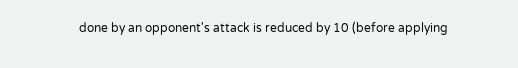done by an opponent's attack is reduced by 10 (before applying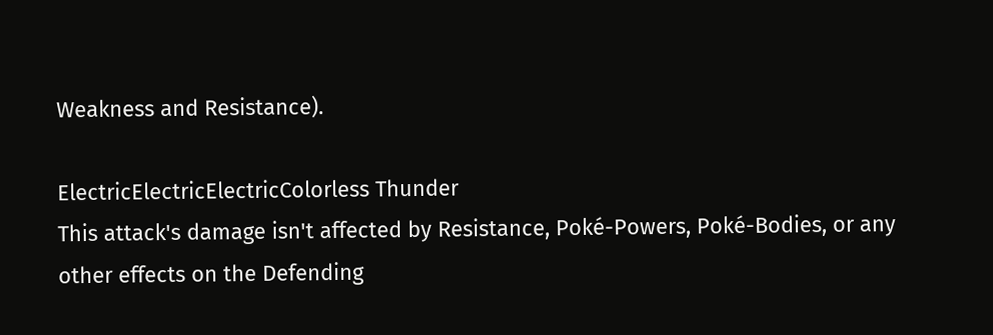Weakness and Resistance).

ElectricElectricElectricColorless Thunder
This attack's damage isn't affected by Resistance, Poké-Powers, Poké-Bodies, or any other effects on the Defending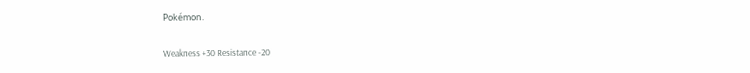Pokémon.

Weakness +30 Resistance -20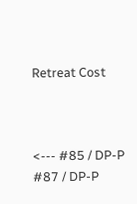Retreat Cost



<--- #85 / DP-P
#87 / DP-P